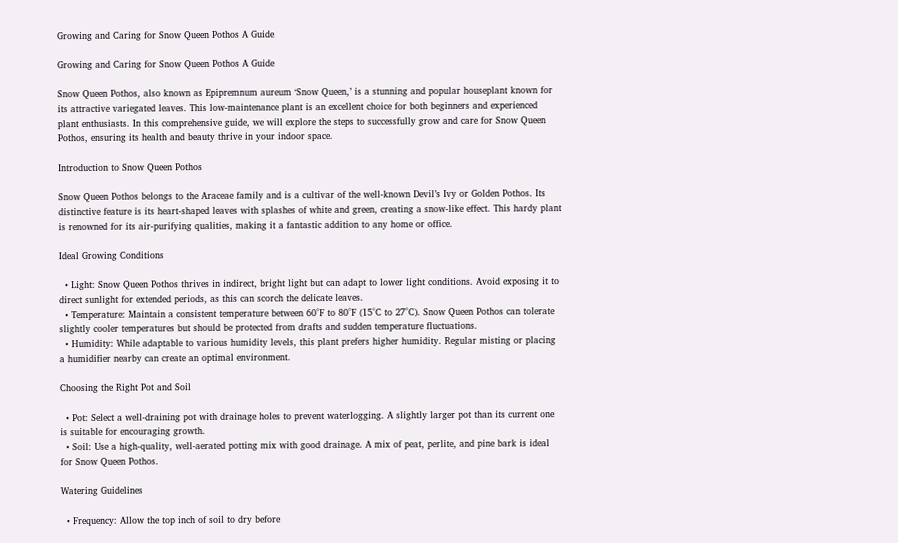Growing and Caring for Snow Queen Pothos A Guide

Growing and Caring for Snow Queen Pothos A Guide

Snow Queen Pothos, also known as Epipremnum aureum ‘Snow Queen,’ is a stunning and popular houseplant known for its attractive variegated leaves. This low-maintenance plant is an excellent choice for both beginners and experienced plant enthusiasts. In this comprehensive guide, we will explore the steps to successfully grow and care for Snow Queen Pothos, ensuring its health and beauty thrive in your indoor space.

Introduction to Snow Queen Pothos

Snow Queen Pothos belongs to the Araceae family and is a cultivar of the well-known Devil’s Ivy or Golden Pothos. Its distinctive feature is its heart-shaped leaves with splashes of white and green, creating a snow-like effect. This hardy plant is renowned for its air-purifying qualities, making it a fantastic addition to any home or office.

Ideal Growing Conditions

  • Light: Snow Queen Pothos thrives in indirect, bright light but can adapt to lower light conditions. Avoid exposing it to direct sunlight for extended periods, as this can scorch the delicate leaves.
  • Temperature: Maintain a consistent temperature between 60°F to 80°F (15°C to 27°C). Snow Queen Pothos can tolerate slightly cooler temperatures but should be protected from drafts and sudden temperature fluctuations.
  • Humidity: While adaptable to various humidity levels, this plant prefers higher humidity. Regular misting or placing a humidifier nearby can create an optimal environment.

Choosing the Right Pot and Soil

  • Pot: Select a well-draining pot with drainage holes to prevent waterlogging. A slightly larger pot than its current one is suitable for encouraging growth.
  • Soil: Use a high-quality, well-aerated potting mix with good drainage. A mix of peat, perlite, and pine bark is ideal for Snow Queen Pothos.

Watering Guidelines

  • Frequency: Allow the top inch of soil to dry before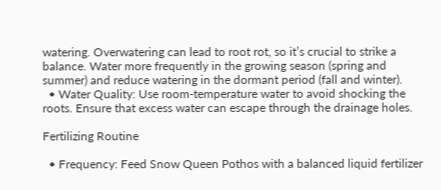watering. Overwatering can lead to root rot, so it’s crucial to strike a balance. Water more frequently in the growing season (spring and summer) and reduce watering in the dormant period (fall and winter).
  • Water Quality: Use room-temperature water to avoid shocking the roots. Ensure that excess water can escape through the drainage holes.

Fertilizing Routine

  • Frequency: Feed Snow Queen Pothos with a balanced liquid fertilizer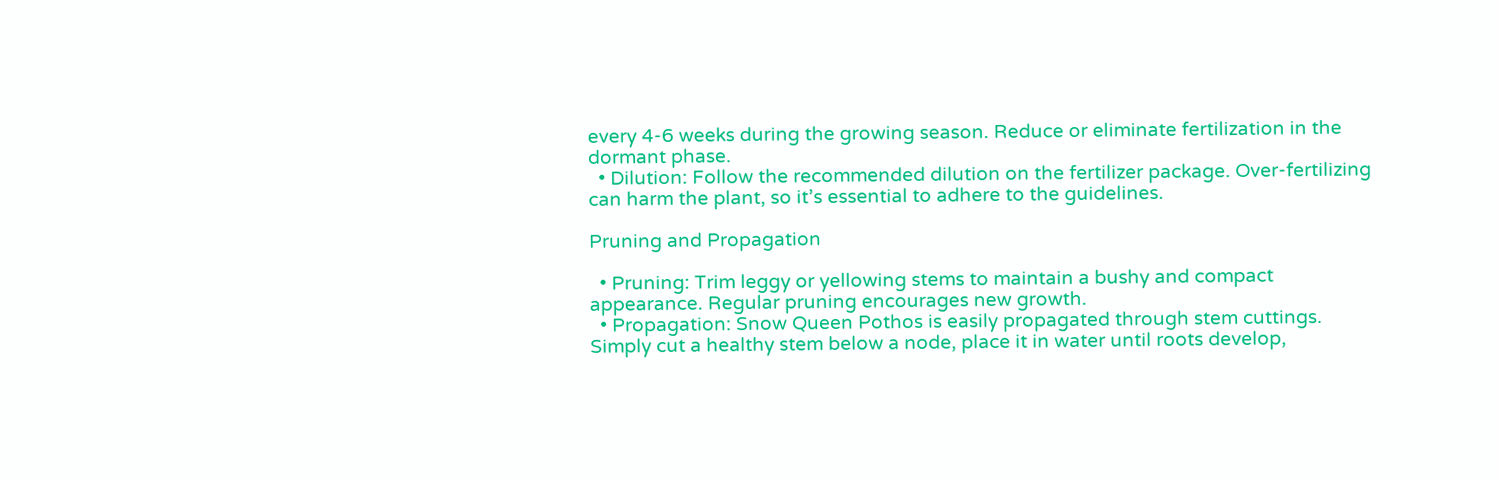every 4-6 weeks during the growing season. Reduce or eliminate fertilization in the dormant phase.
  • Dilution: Follow the recommended dilution on the fertilizer package. Over-fertilizing can harm the plant, so it’s essential to adhere to the guidelines.

Pruning and Propagation

  • Pruning: Trim leggy or yellowing stems to maintain a bushy and compact appearance. Regular pruning encourages new growth.
  • Propagation: Snow Queen Pothos is easily propagated through stem cuttings. Simply cut a healthy stem below a node, place it in water until roots develop,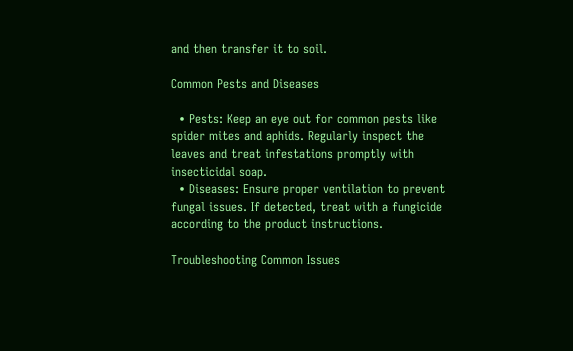and then transfer it to soil.

Common Pests and Diseases

  • Pests: Keep an eye out for common pests like spider mites and aphids. Regularly inspect the leaves and treat infestations promptly with insecticidal soap.
  • Diseases: Ensure proper ventilation to prevent fungal issues. If detected, treat with a fungicide according to the product instructions.

Troubleshooting Common Issues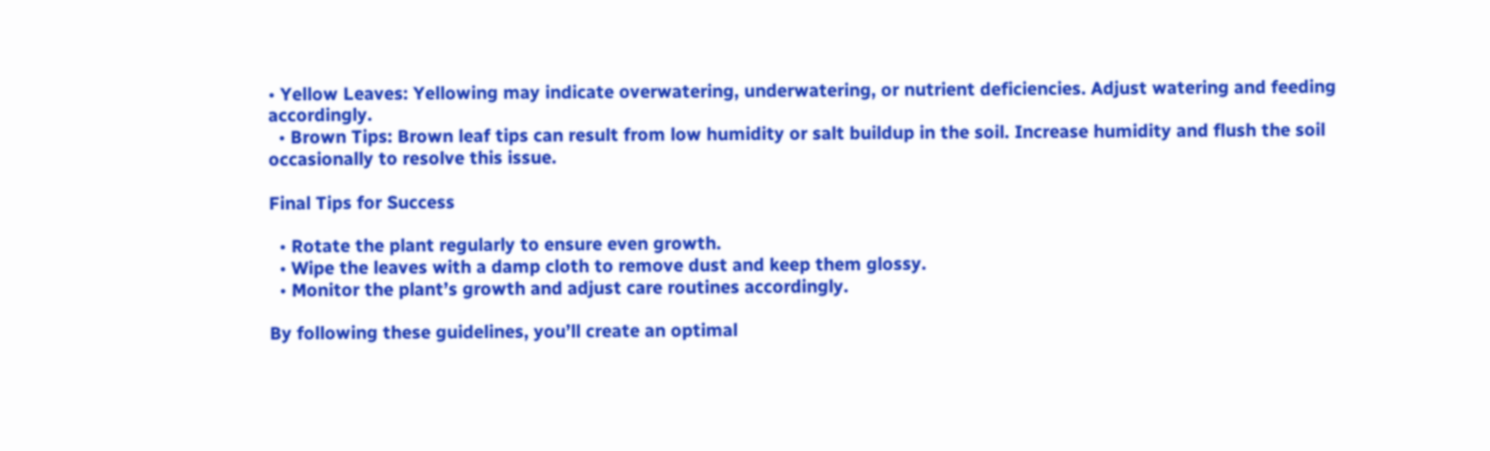• Yellow Leaves: Yellowing may indicate overwatering, underwatering, or nutrient deficiencies. Adjust watering and feeding accordingly.
  • Brown Tips: Brown leaf tips can result from low humidity or salt buildup in the soil. Increase humidity and flush the soil occasionally to resolve this issue.

Final Tips for Success

  • Rotate the plant regularly to ensure even growth.
  • Wipe the leaves with a damp cloth to remove dust and keep them glossy.
  • Monitor the plant’s growth and adjust care routines accordingly.

By following these guidelines, you’ll create an optimal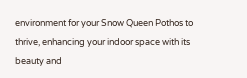environment for your Snow Queen Pothos to thrive, enhancing your indoor space with its beauty and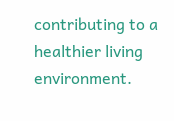contributing to a healthier living environment.